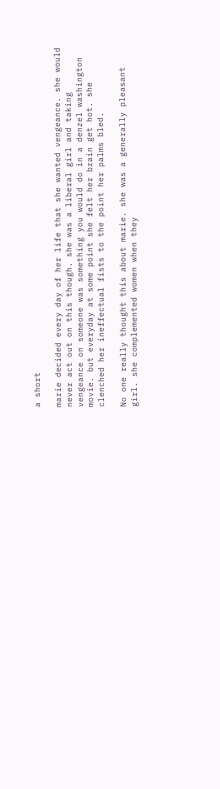a short

marie decided every day of her life that she wanted vengeance. she would never act out on this though. she was a liberal girl and taking vengeance on someone was something you would do in a denzel washington movie. but everyday at some point she felt her brain get hot. she clenched her ineffectual fists to the point her palms bled.

No one really thought this about marie. she was a generally pleasant girl. she complemented women when they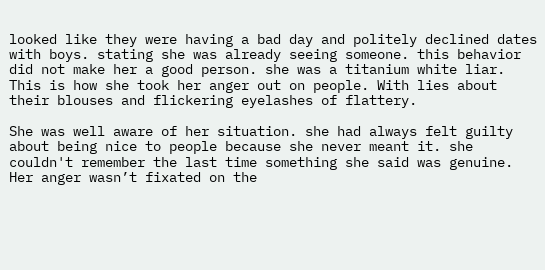looked like they were having a bad day and politely declined dates with boys. stating she was already seeing someone. this behavior did not make her a good person. she was a titanium white liar. This is how she took her anger out on people. With lies about their blouses and flickering eyelashes of flattery.

She was well aware of her situation. she had always felt guilty about being nice to people because she never meant it. she couldn't remember the last time something she said was genuine. Her anger wasn’t fixated on the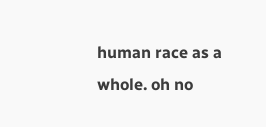human race as a whole. oh no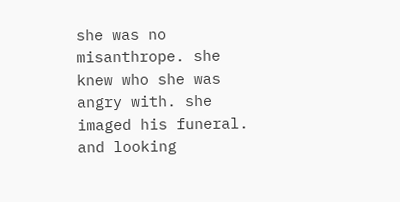she was no misanthrope. she knew who she was angry with. she imaged his funeral. and looking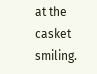at the casket smiling.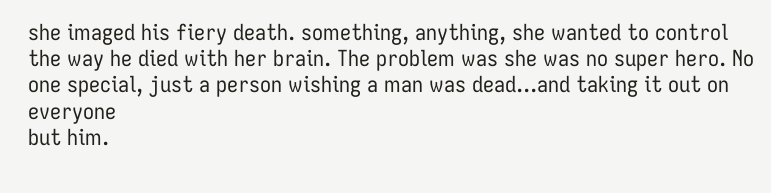she imaged his fiery death. something, anything, she wanted to control the way he died with her brain. The problem was she was no super hero. No one special, just a person wishing a man was dead...and taking it out on everyone
but him.